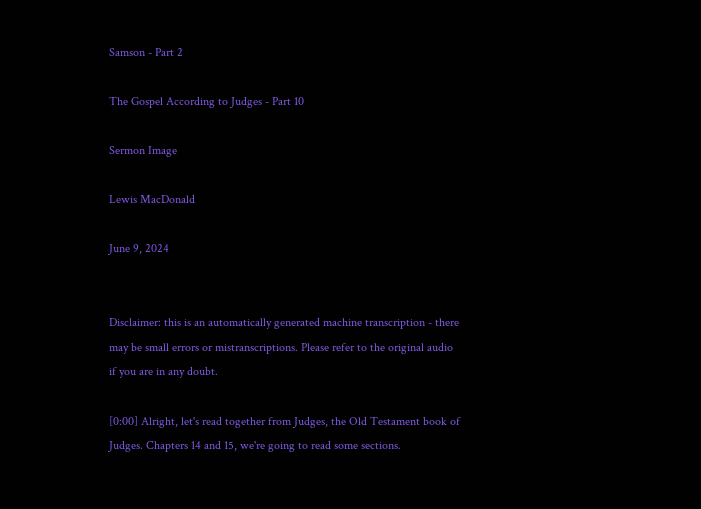Samson - Part 2

The Gospel According to Judges - Part 10

Sermon Image

Lewis MacDonald

June 9, 2024


Disclaimer: this is an automatically generated machine transcription - there may be small errors or mistranscriptions. Please refer to the original audio if you are in any doubt.

[0:00] Alright, let's read together from Judges, the Old Testament book of Judges. Chapters 14 and 15, we're going to read some sections.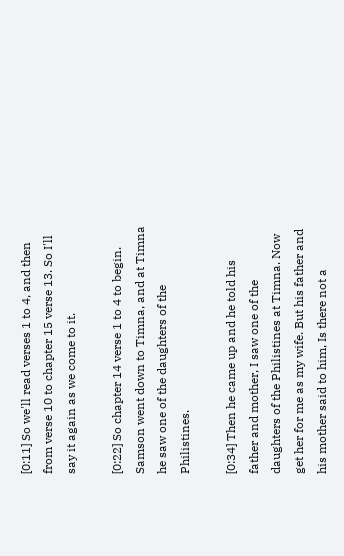[0:11] So we'll read verses 1 to 4, and then from verse 10 to chapter 15 verse 13. So I'll say it again as we come to it.

[0:22] So chapter 14 verse 1 to 4 to begin. Samson went down to Timna, and at Timna he saw one of the daughters of the Philistines.

[0:34] Then he came up and he told his father and mother, I saw one of the daughters of the Philistines at Timna. Now get her for me as my wife. But his father and his mother said to him, Is there not a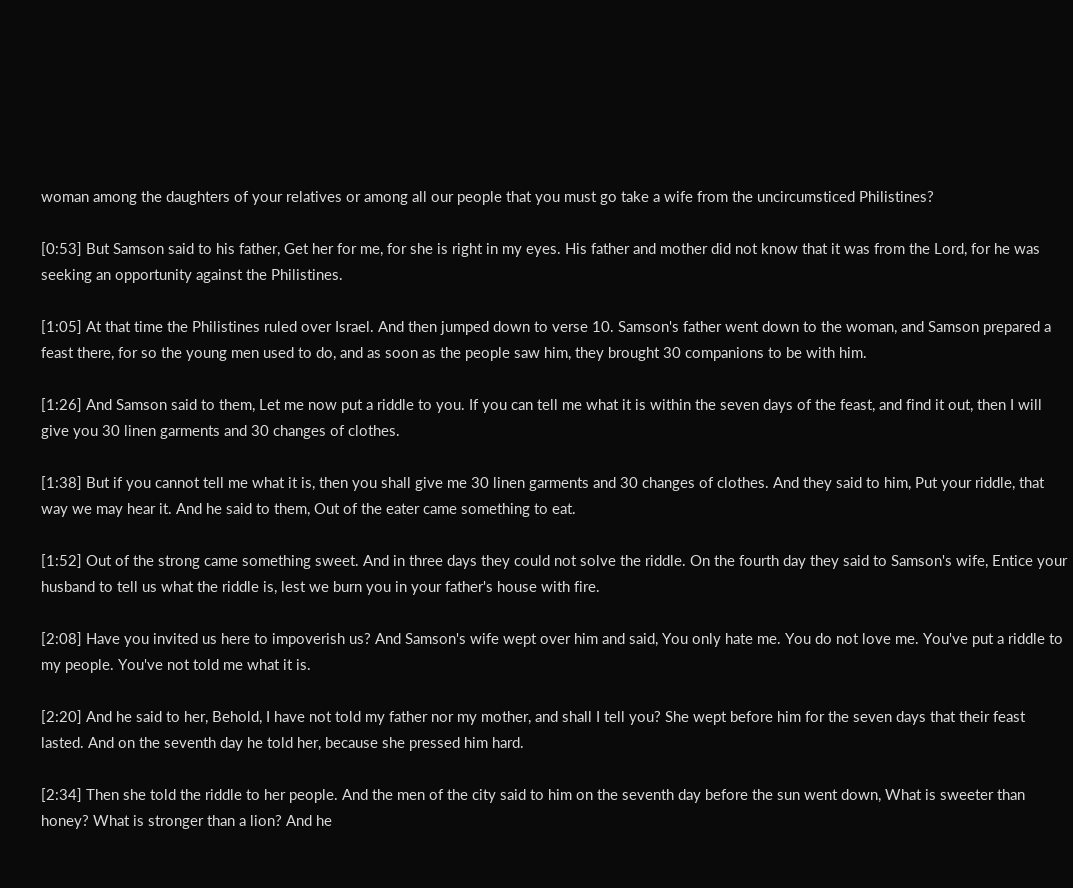woman among the daughters of your relatives or among all our people that you must go take a wife from the uncircumsticed Philistines?

[0:53] But Samson said to his father, Get her for me, for she is right in my eyes. His father and mother did not know that it was from the Lord, for he was seeking an opportunity against the Philistines.

[1:05] At that time the Philistines ruled over Israel. And then jumped down to verse 10. Samson's father went down to the woman, and Samson prepared a feast there, for so the young men used to do, and as soon as the people saw him, they brought 30 companions to be with him.

[1:26] And Samson said to them, Let me now put a riddle to you. If you can tell me what it is within the seven days of the feast, and find it out, then I will give you 30 linen garments and 30 changes of clothes.

[1:38] But if you cannot tell me what it is, then you shall give me 30 linen garments and 30 changes of clothes. And they said to him, Put your riddle, that way we may hear it. And he said to them, Out of the eater came something to eat.

[1:52] Out of the strong came something sweet. And in three days they could not solve the riddle. On the fourth day they said to Samson's wife, Entice your husband to tell us what the riddle is, lest we burn you in your father's house with fire.

[2:08] Have you invited us here to impoverish us? And Samson's wife wept over him and said, You only hate me. You do not love me. You've put a riddle to my people. You've not told me what it is.

[2:20] And he said to her, Behold, I have not told my father nor my mother, and shall I tell you? She wept before him for the seven days that their feast lasted. And on the seventh day he told her, because she pressed him hard.

[2:34] Then she told the riddle to her people. And the men of the city said to him on the seventh day before the sun went down, What is sweeter than honey? What is stronger than a lion? And he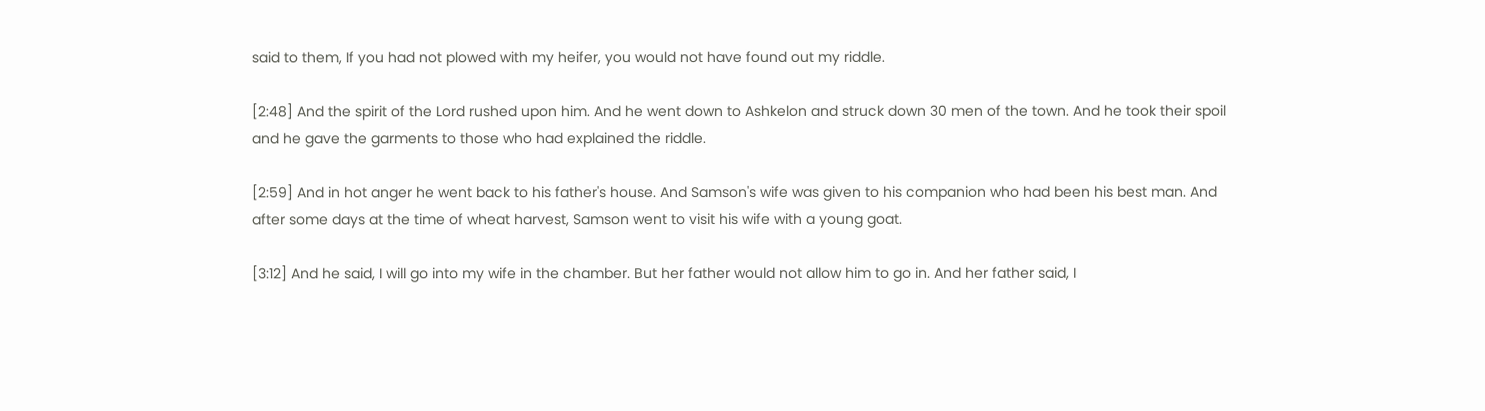said to them, If you had not plowed with my heifer, you would not have found out my riddle.

[2:48] And the spirit of the Lord rushed upon him. And he went down to Ashkelon and struck down 30 men of the town. And he took their spoil and he gave the garments to those who had explained the riddle.

[2:59] And in hot anger he went back to his father's house. And Samson's wife was given to his companion who had been his best man. And after some days at the time of wheat harvest, Samson went to visit his wife with a young goat.

[3:12] And he said, I will go into my wife in the chamber. But her father would not allow him to go in. And her father said, I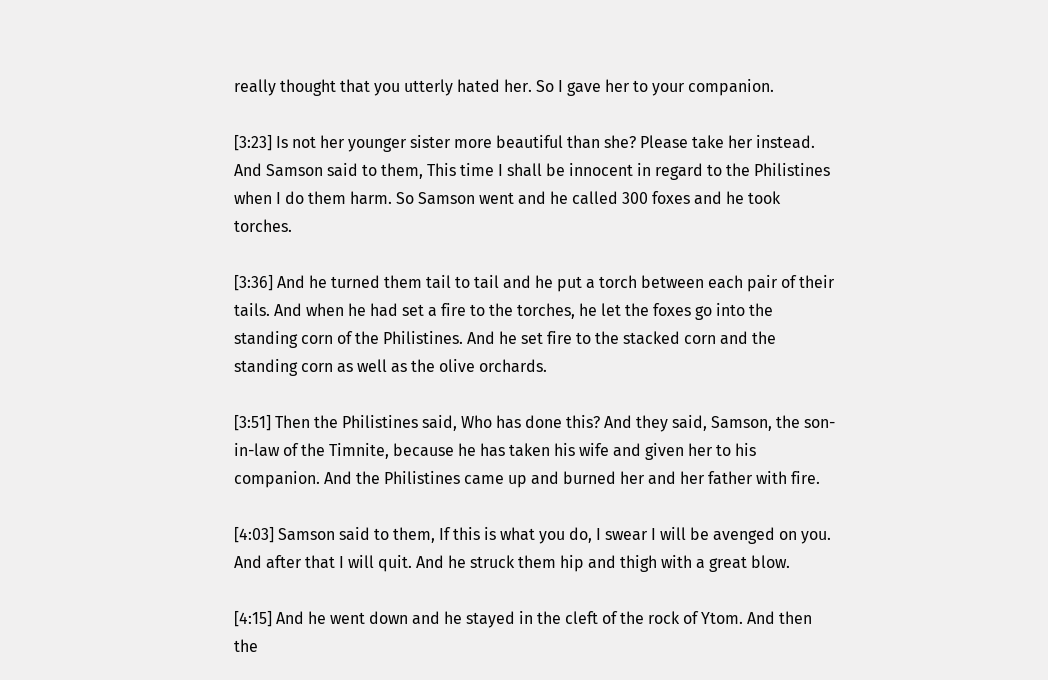really thought that you utterly hated her. So I gave her to your companion.

[3:23] Is not her younger sister more beautiful than she? Please take her instead. And Samson said to them, This time I shall be innocent in regard to the Philistines when I do them harm. So Samson went and he called 300 foxes and he took torches.

[3:36] And he turned them tail to tail and he put a torch between each pair of their tails. And when he had set a fire to the torches, he let the foxes go into the standing corn of the Philistines. And he set fire to the stacked corn and the standing corn as well as the olive orchards.

[3:51] Then the Philistines said, Who has done this? And they said, Samson, the son-in-law of the Timnite, because he has taken his wife and given her to his companion. And the Philistines came up and burned her and her father with fire.

[4:03] Samson said to them, If this is what you do, I swear I will be avenged on you. And after that I will quit. And he struck them hip and thigh with a great blow.

[4:15] And he went down and he stayed in the cleft of the rock of Ytom. And then the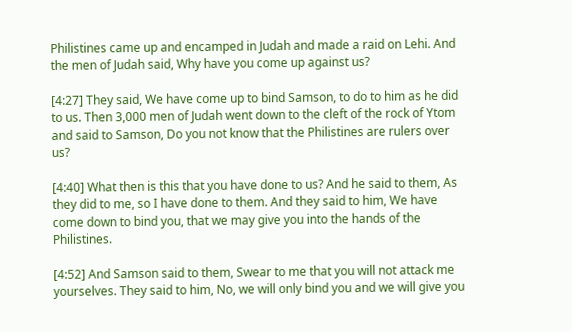Philistines came up and encamped in Judah and made a raid on Lehi. And the men of Judah said, Why have you come up against us?

[4:27] They said, We have come up to bind Samson, to do to him as he did to us. Then 3,000 men of Judah went down to the cleft of the rock of Ytom and said to Samson, Do you not know that the Philistines are rulers over us?

[4:40] What then is this that you have done to us? And he said to them, As they did to me, so I have done to them. And they said to him, We have come down to bind you, that we may give you into the hands of the Philistines.

[4:52] And Samson said to them, Swear to me that you will not attack me yourselves. They said to him, No, we will only bind you and we will give you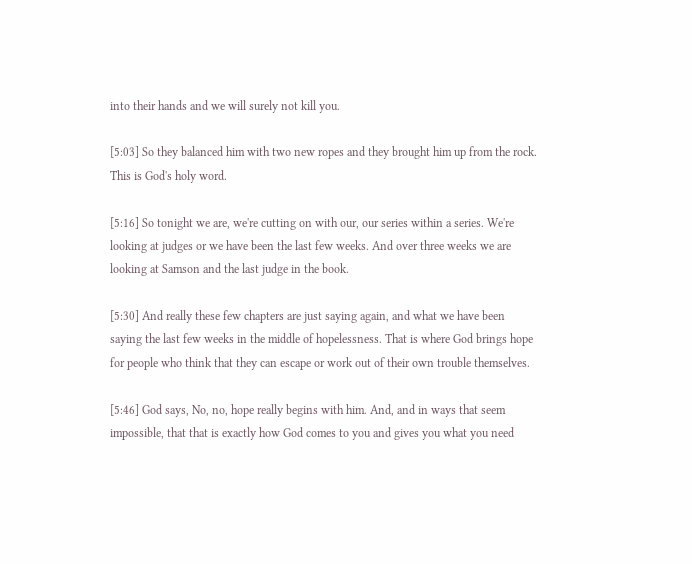into their hands and we will surely not kill you.

[5:03] So they balanced him with two new ropes and they brought him up from the rock. This is God's holy word.

[5:16] So tonight we are, we're cutting on with our, our series within a series. We're looking at judges or we have been the last few weeks. And over three weeks we are looking at Samson and the last judge in the book.

[5:30] And really these few chapters are just saying again, and what we have been saying the last few weeks in the middle of hopelessness. That is where God brings hope for people who think that they can escape or work out of their own trouble themselves.

[5:46] God says, No, no, hope really begins with him. And, and in ways that seem impossible, that that is exactly how God comes to you and gives you what you need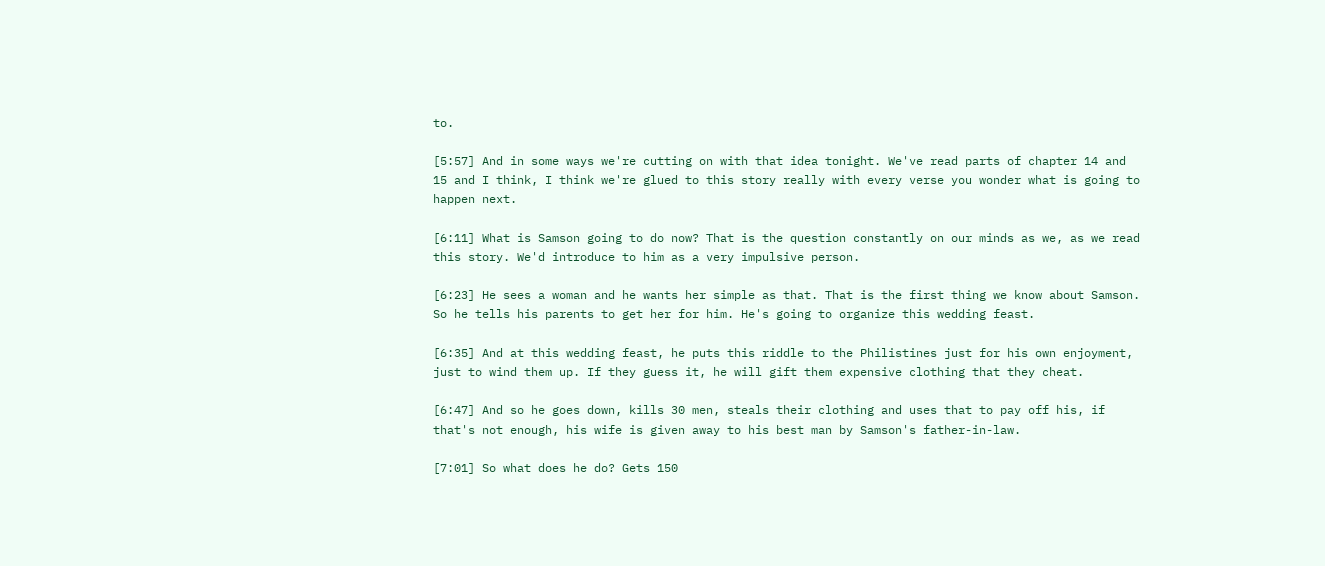to.

[5:57] And in some ways we're cutting on with that idea tonight. We've read parts of chapter 14 and 15 and I think, I think we're glued to this story really with every verse you wonder what is going to happen next.

[6:11] What is Samson going to do now? That is the question constantly on our minds as we, as we read this story. We'd introduce to him as a very impulsive person.

[6:23] He sees a woman and he wants her simple as that. That is the first thing we know about Samson. So he tells his parents to get her for him. He's going to organize this wedding feast.

[6:35] And at this wedding feast, he puts this riddle to the Philistines just for his own enjoyment, just to wind them up. If they guess it, he will gift them expensive clothing that they cheat.

[6:47] And so he goes down, kills 30 men, steals their clothing and uses that to pay off his, if that's not enough, his wife is given away to his best man by Samson's father-in-law.

[7:01] So what does he do? Gets 150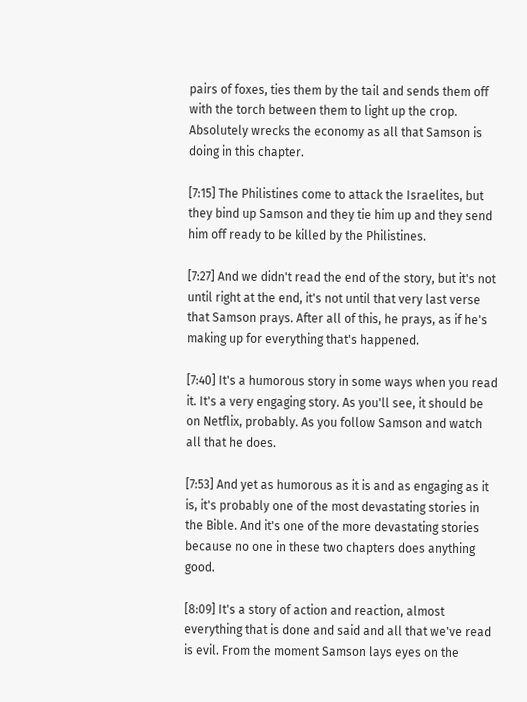pairs of foxes, ties them by the tail and sends them off with the torch between them to light up the crop. Absolutely wrecks the economy as all that Samson is doing in this chapter.

[7:15] The Philistines come to attack the Israelites, but they bind up Samson and they tie him up and they send him off ready to be killed by the Philistines.

[7:27] And we didn't read the end of the story, but it's not until right at the end, it's not until that very last verse that Samson prays. After all of this, he prays, as if he's making up for everything that's happened.

[7:40] It's a humorous story in some ways when you read it. It's a very engaging story. As you'll see, it should be on Netflix, probably. As you follow Samson and watch all that he does.

[7:53] And yet as humorous as it is and as engaging as it is, it's probably one of the most devastating stories in the Bible. And it's one of the more devastating stories because no one in these two chapters does anything good.

[8:09] It's a story of action and reaction, almost everything that is done and said and all that we've read is evil. From the moment Samson lays eyes on the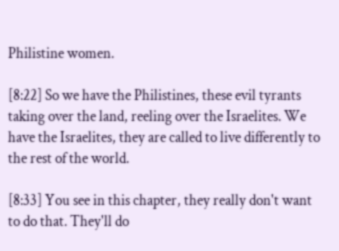Philistine women.

[8:22] So we have the Philistines, these evil tyrants taking over the land, reeling over the Israelites. We have the Israelites, they are called to live differently to the rest of the world.

[8:33] You see in this chapter, they really don't want to do that. They'll do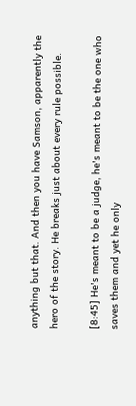anything but that. And then you have Samson, apparently the hero of the story. He breaks just about every rule possible.

[8:45] He's meant to be a judge, he's meant to be the one who saves them and yet he only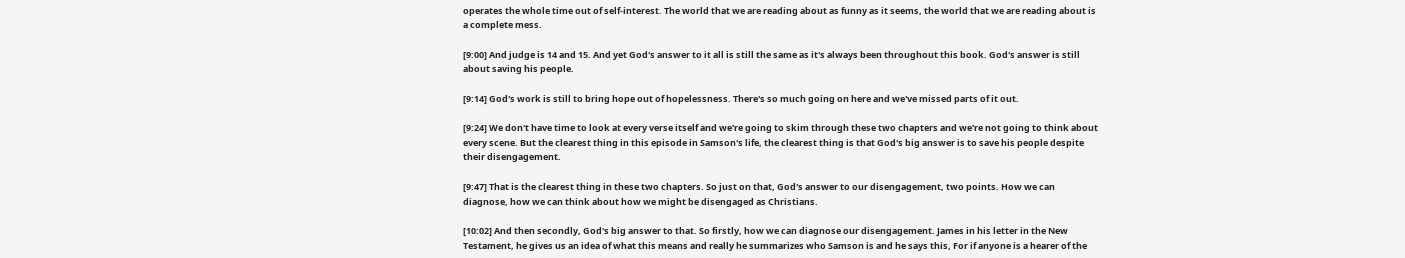operates the whole time out of self-interest. The world that we are reading about as funny as it seems, the world that we are reading about is a complete mess.

[9:00] And judge is 14 and 15. And yet God's answer to it all is still the same as it's always been throughout this book. God's answer is still about saving his people.

[9:14] God's work is still to bring hope out of hopelessness. There's so much going on here and we've missed parts of it out.

[9:24] We don't have time to look at every verse itself and we're going to skim through these two chapters and we're not going to think about every scene. But the clearest thing in this episode in Samson's life, the clearest thing is that God's big answer is to save his people despite their disengagement.

[9:47] That is the clearest thing in these two chapters. So just on that, God's answer to our disengagement, two points. How we can diagnose, how we can think about how we might be disengaged as Christians.

[10:02] And then secondly, God's big answer to that. So firstly, how we can diagnose our disengagement. James in his letter in the New Testament, he gives us an idea of what this means and really he summarizes who Samson is and he says this, For if anyone is a hearer of the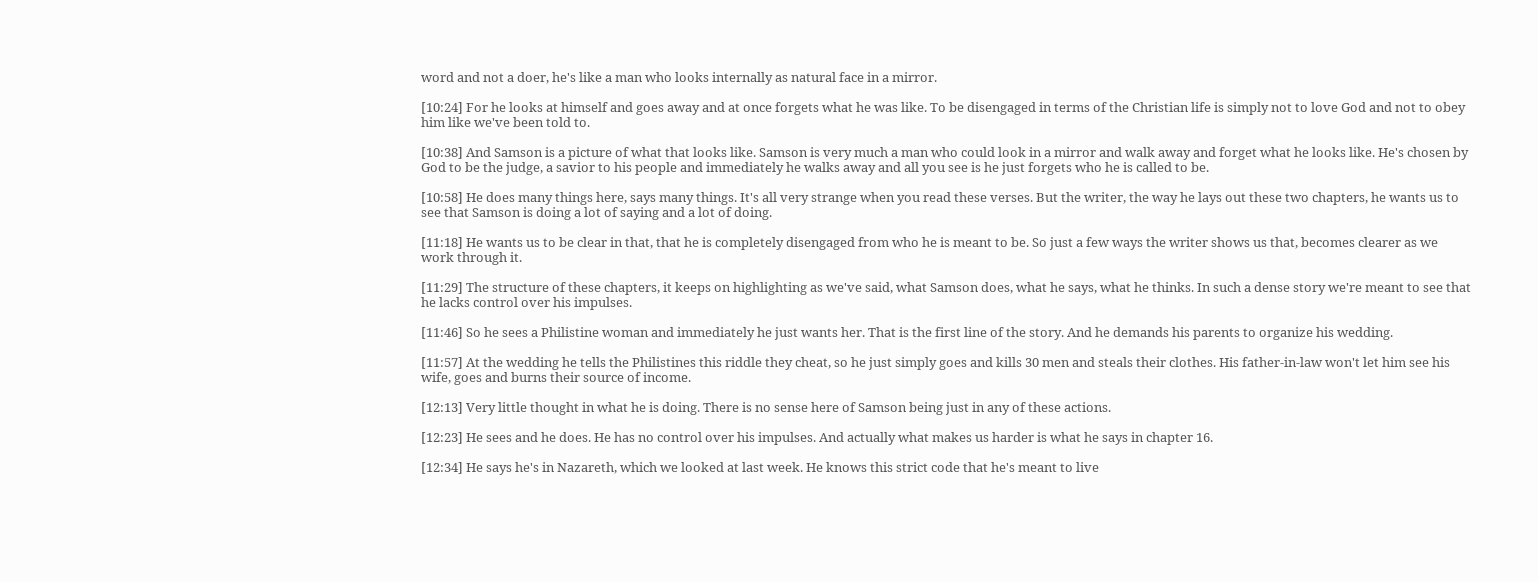word and not a doer, he's like a man who looks internally as natural face in a mirror.

[10:24] For he looks at himself and goes away and at once forgets what he was like. To be disengaged in terms of the Christian life is simply not to love God and not to obey him like we've been told to.

[10:38] And Samson is a picture of what that looks like. Samson is very much a man who could look in a mirror and walk away and forget what he looks like. He's chosen by God to be the judge, a savior to his people and immediately he walks away and all you see is he just forgets who he is called to be.

[10:58] He does many things here, says many things. It's all very strange when you read these verses. But the writer, the way he lays out these two chapters, he wants us to see that Samson is doing a lot of saying and a lot of doing.

[11:18] He wants us to be clear in that, that he is completely disengaged from who he is meant to be. So just a few ways the writer shows us that, becomes clearer as we work through it.

[11:29] The structure of these chapters, it keeps on highlighting as we've said, what Samson does, what he says, what he thinks. In such a dense story we're meant to see that he lacks control over his impulses.

[11:46] So he sees a Philistine woman and immediately he just wants her. That is the first line of the story. And he demands his parents to organize his wedding.

[11:57] At the wedding he tells the Philistines this riddle they cheat, so he just simply goes and kills 30 men and steals their clothes. His father-in-law won't let him see his wife, goes and burns their source of income.

[12:13] Very little thought in what he is doing. There is no sense here of Samson being just in any of these actions.

[12:23] He sees and he does. He has no control over his impulses. And actually what makes us harder is what he says in chapter 16.

[12:34] He says he's in Nazareth, which we looked at last week. He knows this strict code that he's meant to live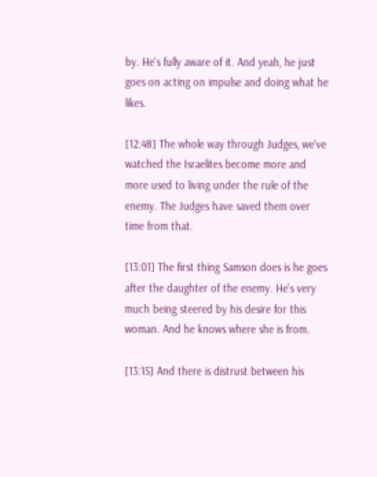by. He's fully aware of it. And yeah, he just goes on acting on impulse and doing what he likes.

[12:48] The whole way through Judges, we've watched the Israelites become more and more used to living under the rule of the enemy. The Judges have saved them over time from that.

[13:01] The first thing Samson does is he goes after the daughter of the enemy. He's very much being steered by his desire for this woman. And he knows where she is from.

[13:15] And there is distrust between his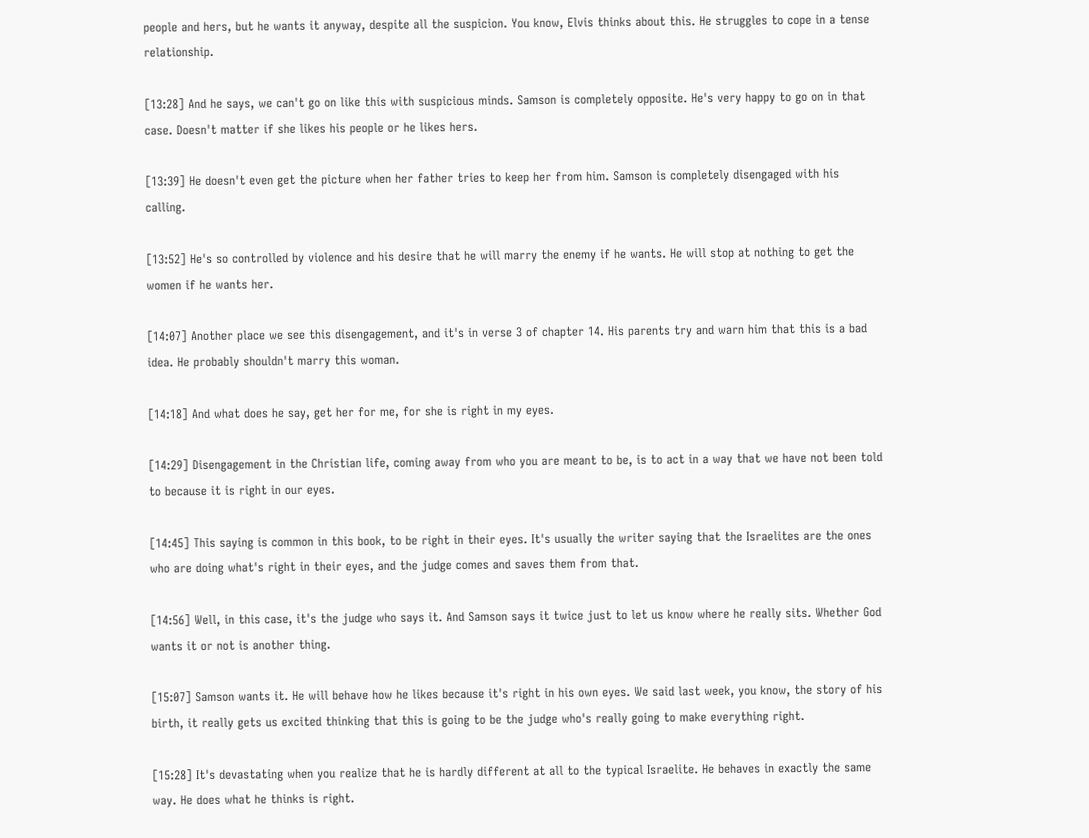people and hers, but he wants it anyway, despite all the suspicion. You know, Elvis thinks about this. He struggles to cope in a tense relationship.

[13:28] And he says, we can't go on like this with suspicious minds. Samson is completely opposite. He's very happy to go on in that case. Doesn't matter if she likes his people or he likes hers.

[13:39] He doesn't even get the picture when her father tries to keep her from him. Samson is completely disengaged with his calling.

[13:52] He's so controlled by violence and his desire that he will marry the enemy if he wants. He will stop at nothing to get the women if he wants her.

[14:07] Another place we see this disengagement, and it's in verse 3 of chapter 14. His parents try and warn him that this is a bad idea. He probably shouldn't marry this woman.

[14:18] And what does he say, get her for me, for she is right in my eyes.

[14:29] Disengagement in the Christian life, coming away from who you are meant to be, is to act in a way that we have not been told to because it is right in our eyes.

[14:45] This saying is common in this book, to be right in their eyes. It's usually the writer saying that the Israelites are the ones who are doing what's right in their eyes, and the judge comes and saves them from that.

[14:56] Well, in this case, it's the judge who says it. And Samson says it twice just to let us know where he really sits. Whether God wants it or not is another thing.

[15:07] Samson wants it. He will behave how he likes because it's right in his own eyes. We said last week, you know, the story of his birth, it really gets us excited thinking that this is going to be the judge who's really going to make everything right.

[15:28] It's devastating when you realize that he is hardly different at all to the typical Israelite. He behaves in exactly the same way. He does what he thinks is right.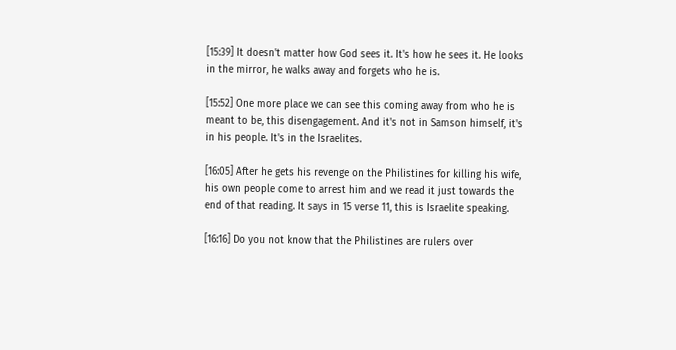[15:39] It doesn't matter how God sees it. It's how he sees it. He looks in the mirror, he walks away and forgets who he is.

[15:52] One more place we can see this coming away from who he is meant to be, this disengagement. And it's not in Samson himself, it's in his people. It's in the Israelites.

[16:05] After he gets his revenge on the Philistines for killing his wife, his own people come to arrest him and we read it just towards the end of that reading. It says in 15 verse 11, this is Israelite speaking.

[16:16] Do you not know that the Philistines are rulers over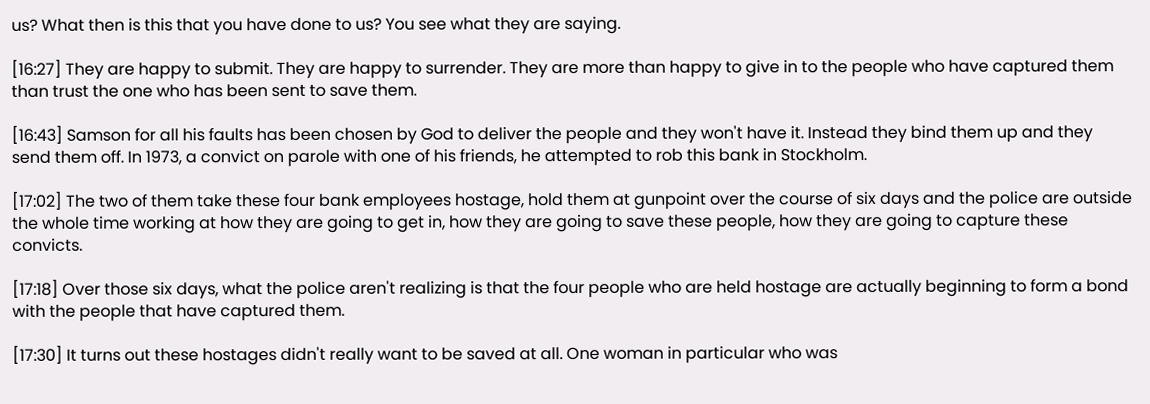us? What then is this that you have done to us? You see what they are saying.

[16:27] They are happy to submit. They are happy to surrender. They are more than happy to give in to the people who have captured them than trust the one who has been sent to save them.

[16:43] Samson for all his faults has been chosen by God to deliver the people and they won't have it. Instead they bind them up and they send them off. In 1973, a convict on parole with one of his friends, he attempted to rob this bank in Stockholm.

[17:02] The two of them take these four bank employees hostage, hold them at gunpoint over the course of six days and the police are outside the whole time working at how they are going to get in, how they are going to save these people, how they are going to capture these convicts.

[17:18] Over those six days, what the police aren't realizing is that the four people who are held hostage are actually beginning to form a bond with the people that have captured them.

[17:30] It turns out these hostages didn't really want to be saved at all. One woman in particular who was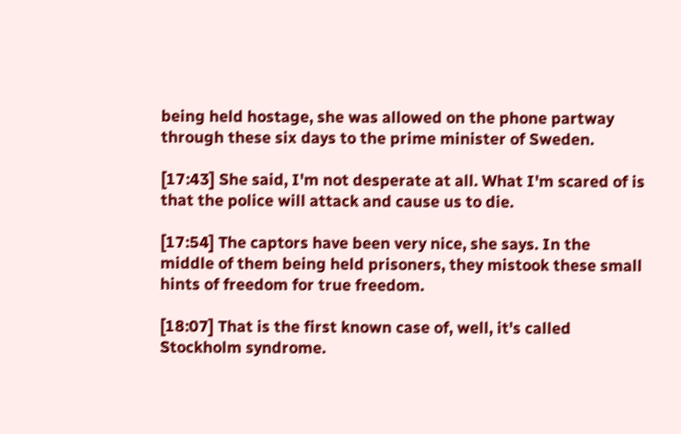being held hostage, she was allowed on the phone partway through these six days to the prime minister of Sweden.

[17:43] She said, I'm not desperate at all. What I'm scared of is that the police will attack and cause us to die.

[17:54] The captors have been very nice, she says. In the middle of them being held prisoners, they mistook these small hints of freedom for true freedom.

[18:07] That is the first known case of, well, it's called Stockholm syndrome.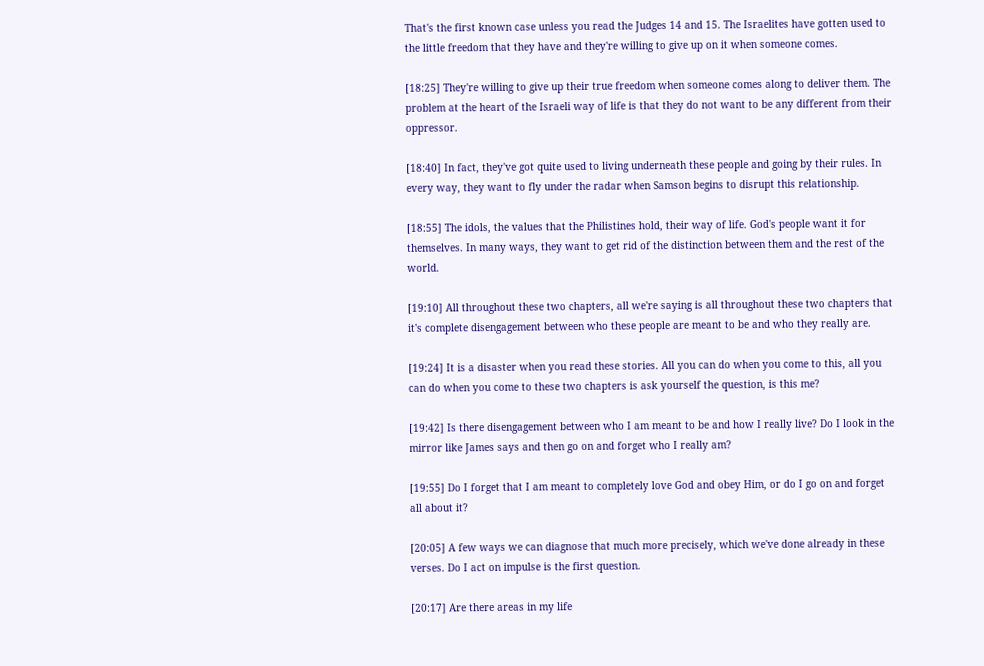That's the first known case unless you read the Judges 14 and 15. The Israelites have gotten used to the little freedom that they have and they're willing to give up on it when someone comes.

[18:25] They're willing to give up their true freedom when someone comes along to deliver them. The problem at the heart of the Israeli way of life is that they do not want to be any different from their oppressor.

[18:40] In fact, they've got quite used to living underneath these people and going by their rules. In every way, they want to fly under the radar when Samson begins to disrupt this relationship.

[18:55] The idols, the values that the Philistines hold, their way of life. God's people want it for themselves. In many ways, they want to get rid of the distinction between them and the rest of the world.

[19:10] All throughout these two chapters, all we're saying is all throughout these two chapters that it's complete disengagement between who these people are meant to be and who they really are.

[19:24] It is a disaster when you read these stories. All you can do when you come to this, all you can do when you come to these two chapters is ask yourself the question, is this me?

[19:42] Is there disengagement between who I am meant to be and how I really live? Do I look in the mirror like James says and then go on and forget who I really am?

[19:55] Do I forget that I am meant to completely love God and obey Him, or do I go on and forget all about it?

[20:05] A few ways we can diagnose that much more precisely, which we've done already in these verses. Do I act on impulse is the first question.

[20:17] Are there areas in my life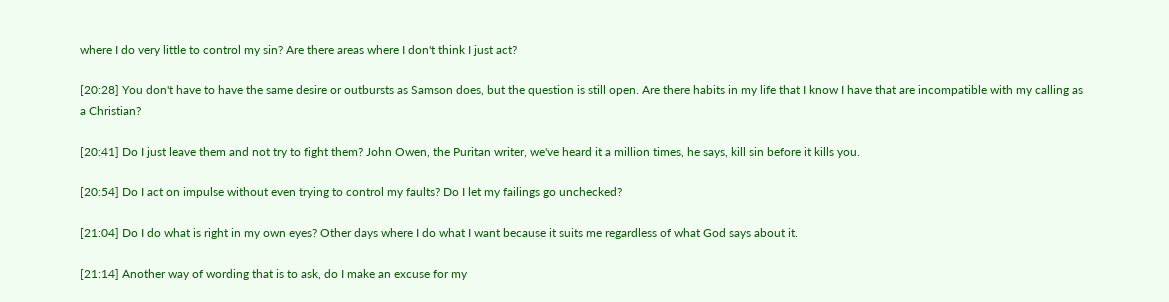where I do very little to control my sin? Are there areas where I don't think I just act?

[20:28] You don't have to have the same desire or outbursts as Samson does, but the question is still open. Are there habits in my life that I know I have that are incompatible with my calling as a Christian?

[20:41] Do I just leave them and not try to fight them? John Owen, the Puritan writer, we've heard it a million times, he says, kill sin before it kills you.

[20:54] Do I act on impulse without even trying to control my faults? Do I let my failings go unchecked?

[21:04] Do I do what is right in my own eyes? Other days where I do what I want because it suits me regardless of what God says about it.

[21:14] Another way of wording that is to ask, do I make an excuse for my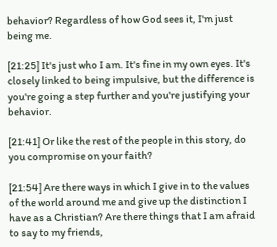behavior? Regardless of how God sees it, I'm just being me.

[21:25] It's just who I am. It's fine in my own eyes. It's closely linked to being impulsive, but the difference is you're going a step further and you're justifying your behavior.

[21:41] Or like the rest of the people in this story, do you compromise on your faith?

[21:54] Are there ways in which I give in to the values of the world around me and give up the distinction I have as a Christian? Are there things that I am afraid to say to my friends,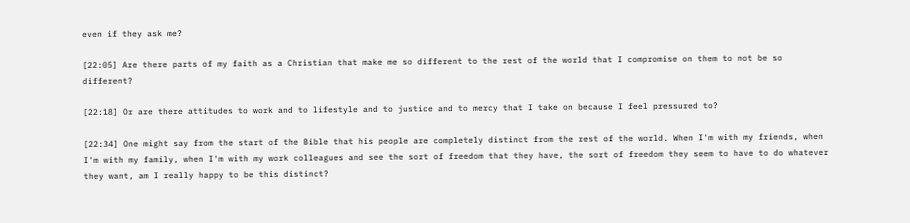even if they ask me?

[22:05] Are there parts of my faith as a Christian that make me so different to the rest of the world that I compromise on them to not be so different?

[22:18] Or are there attitudes to work and to lifestyle and to justice and to mercy that I take on because I feel pressured to?

[22:34] One might say from the start of the Bible that his people are completely distinct from the rest of the world. When I'm with my friends, when I'm with my family, when I'm with my work colleagues and see the sort of freedom that they have, the sort of freedom they seem to have to do whatever they want, am I really happy to be this distinct?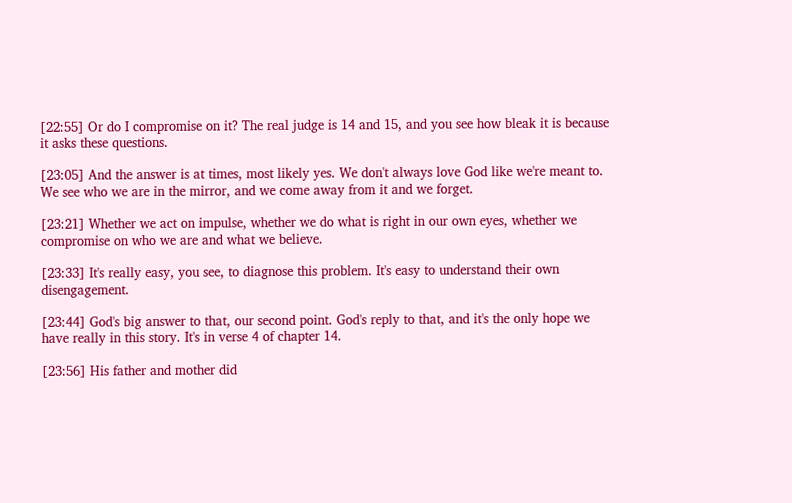[22:55] Or do I compromise on it? The real judge is 14 and 15, and you see how bleak it is because it asks these questions.

[23:05] And the answer is at times, most likely yes. We don't always love God like we're meant to. We see who we are in the mirror, and we come away from it and we forget.

[23:21] Whether we act on impulse, whether we do what is right in our own eyes, whether we compromise on who we are and what we believe.

[23:33] It's really easy, you see, to diagnose this problem. It's easy to understand their own disengagement.

[23:44] God's big answer to that, our second point. God's reply to that, and it's the only hope we have really in this story. It's in verse 4 of chapter 14.

[23:56] His father and mother did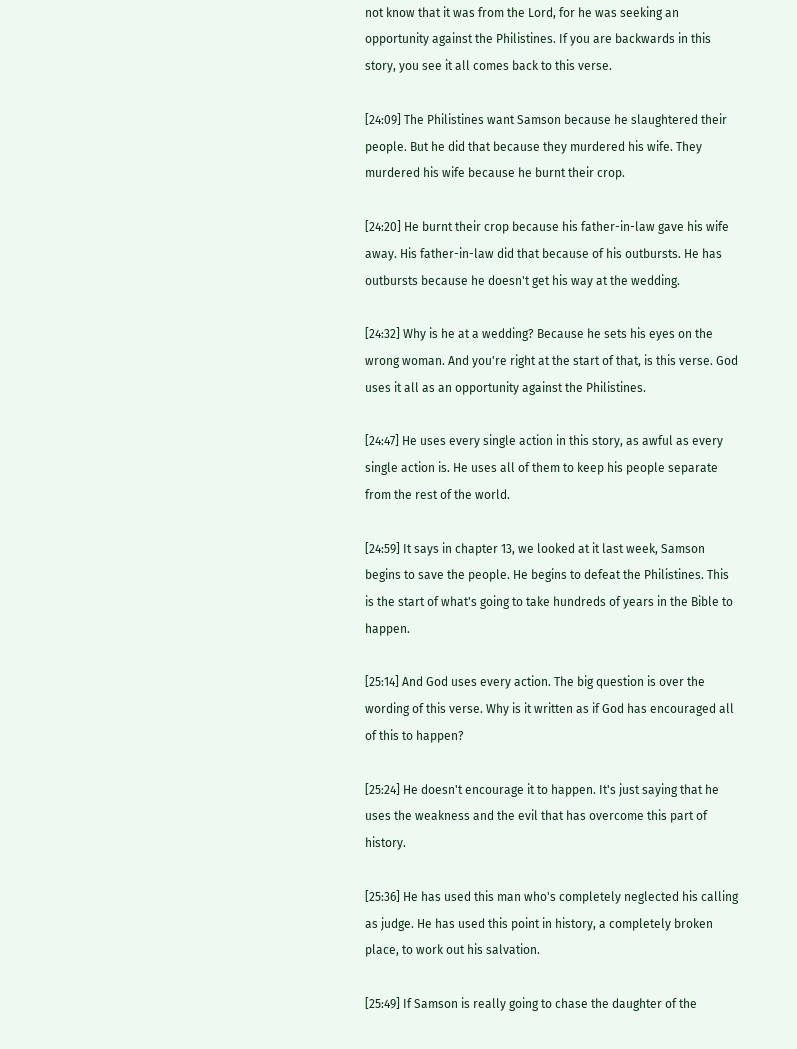not know that it was from the Lord, for he was seeking an opportunity against the Philistines. If you are backwards in this story, you see it all comes back to this verse.

[24:09] The Philistines want Samson because he slaughtered their people. But he did that because they murdered his wife. They murdered his wife because he burnt their crop.

[24:20] He burnt their crop because his father-in-law gave his wife away. His father-in-law did that because of his outbursts. He has outbursts because he doesn't get his way at the wedding.

[24:32] Why is he at a wedding? Because he sets his eyes on the wrong woman. And you're right at the start of that, is this verse. God uses it all as an opportunity against the Philistines.

[24:47] He uses every single action in this story, as awful as every single action is. He uses all of them to keep his people separate from the rest of the world.

[24:59] It says in chapter 13, we looked at it last week, Samson begins to save the people. He begins to defeat the Philistines. This is the start of what's going to take hundreds of years in the Bible to happen.

[25:14] And God uses every action. The big question is over the wording of this verse. Why is it written as if God has encouraged all of this to happen?

[25:24] He doesn't encourage it to happen. It's just saying that he uses the weakness and the evil that has overcome this part of history.

[25:36] He has used this man who's completely neglected his calling as judge. He has used this point in history, a completely broken place, to work out his salvation.

[25:49] If Samson is really going to chase the daughter of the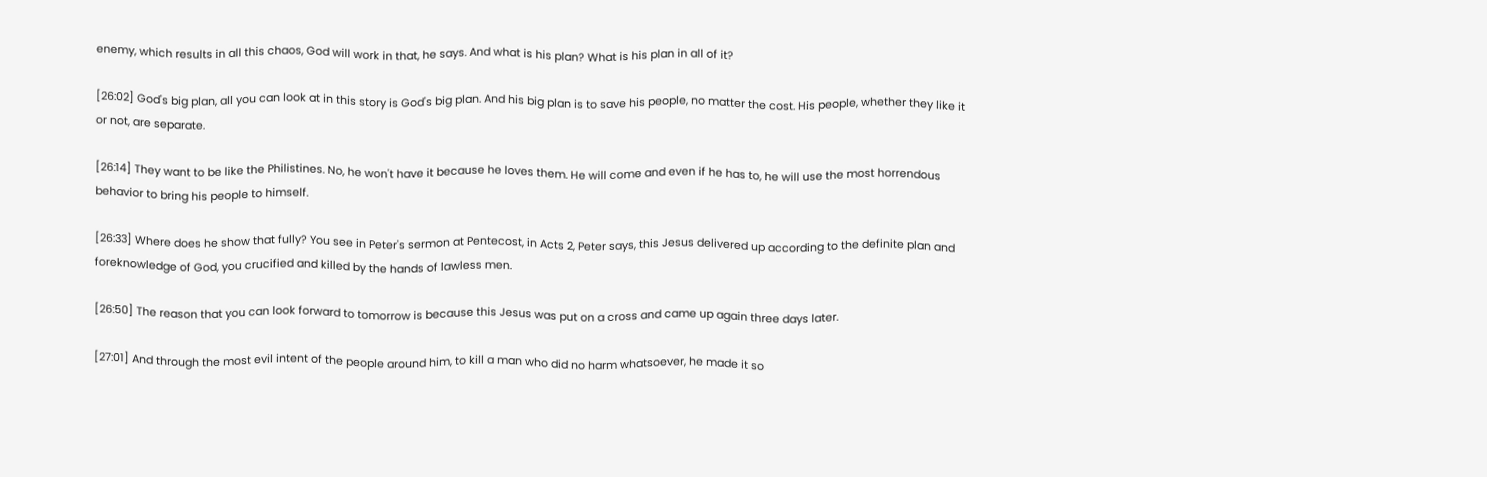enemy, which results in all this chaos, God will work in that, he says. And what is his plan? What is his plan in all of it?

[26:02] God's big plan, all you can look at in this story is God's big plan. And his big plan is to save his people, no matter the cost. His people, whether they like it or not, are separate.

[26:14] They want to be like the Philistines. No, he won't have it because he loves them. He will come and even if he has to, he will use the most horrendous behavior to bring his people to himself.

[26:33] Where does he show that fully? You see in Peter's sermon at Pentecost, in Acts 2, Peter says, this Jesus delivered up according to the definite plan and foreknowledge of God, you crucified and killed by the hands of lawless men.

[26:50] The reason that you can look forward to tomorrow is because this Jesus was put on a cross and came up again three days later.

[27:01] And through the most evil intent of the people around him, to kill a man who did no harm whatsoever, he made it so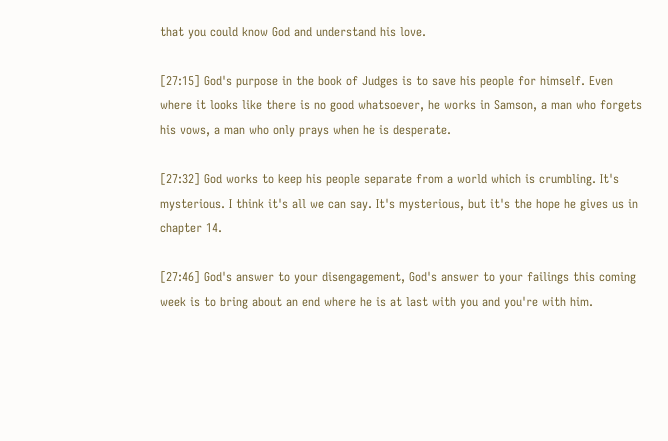that you could know God and understand his love.

[27:15] God's purpose in the book of Judges is to save his people for himself. Even where it looks like there is no good whatsoever, he works in Samson, a man who forgets his vows, a man who only prays when he is desperate.

[27:32] God works to keep his people separate from a world which is crumbling. It's mysterious. I think it's all we can say. It's mysterious, but it's the hope he gives us in chapter 14.

[27:46] God's answer to your disengagement, God's answer to your failings this coming week is to bring about an end where he is at last with you and you're with him.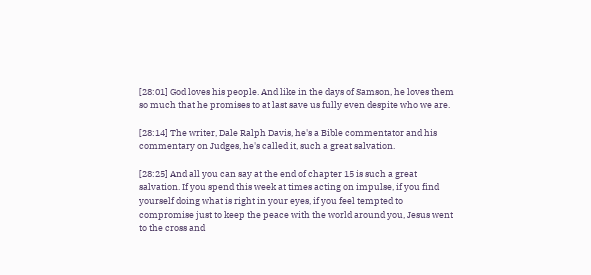[28:01] God loves his people. And like in the days of Samson, he loves them so much that he promises to at last save us fully even despite who we are.

[28:14] The writer, Dale Ralph Davis, he's a Bible commentator and his commentary on Judges, he's called it, such a great salvation.

[28:25] And all you can say at the end of chapter 15 is such a great salvation. If you spend this week at times acting on impulse, if you find yourself doing what is right in your eyes, if you feel tempted to compromise just to keep the peace with the world around you, Jesus went to the cross and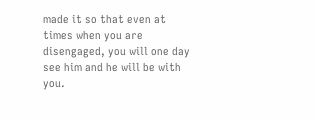made it so that even at times when you are disengaged, you will one day see him and he will be with you.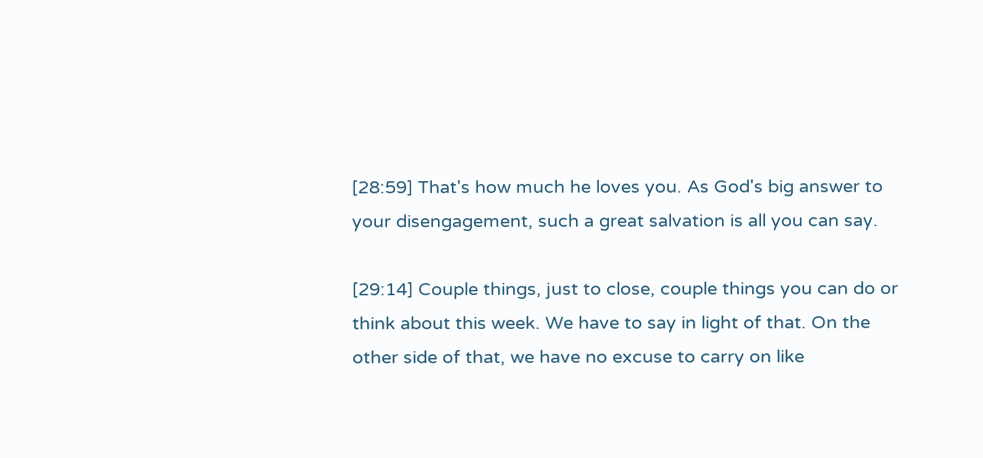[28:59] That's how much he loves you. As God's big answer to your disengagement, such a great salvation is all you can say.

[29:14] Couple things, just to close, couple things you can do or think about this week. We have to say in light of that. On the other side of that, we have no excuse to carry on like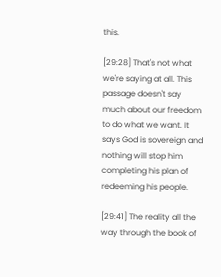this.

[29:28] That's not what we're saying at all. This passage doesn't say much about our freedom to do what we want. It says God is sovereign and nothing will stop him completing his plan of redeeming his people.

[29:41] The reality all the way through the book of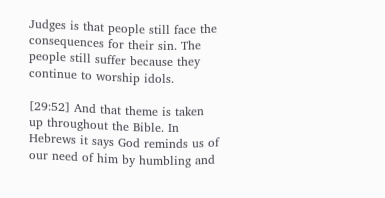Judges is that people still face the consequences for their sin. The people still suffer because they continue to worship idols.

[29:52] And that theme is taken up throughout the Bible. In Hebrews it says God reminds us of our need of him by humbling and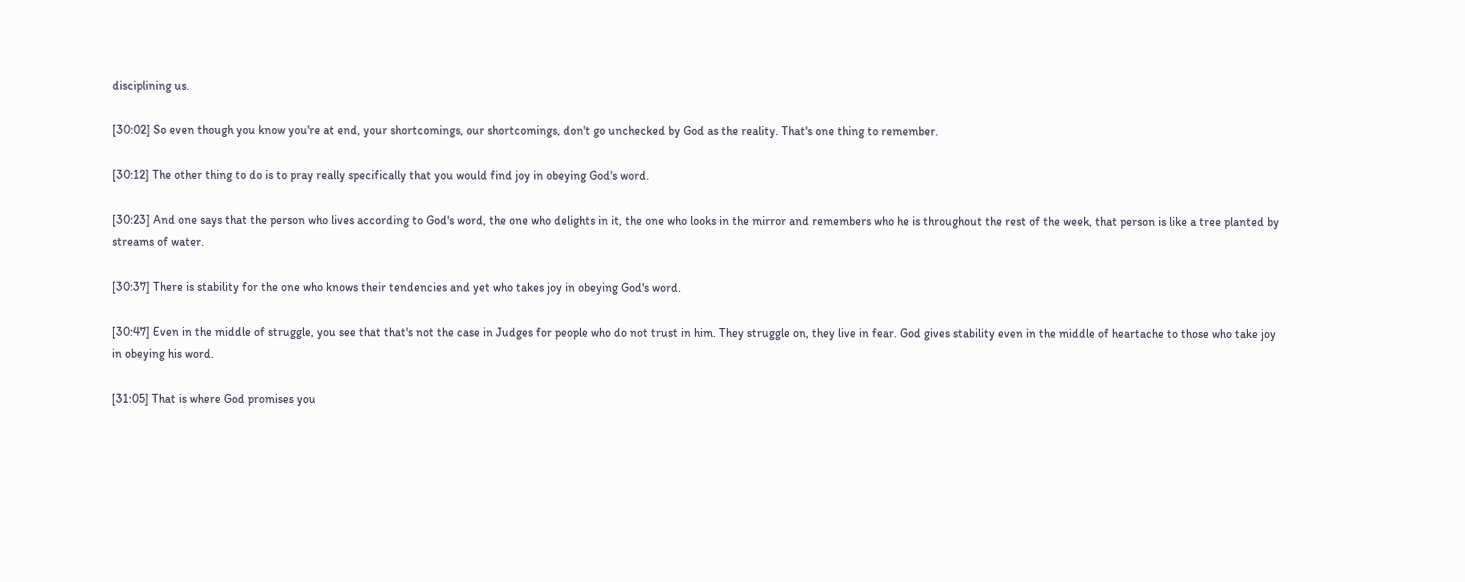disciplining us.

[30:02] So even though you know you're at end, your shortcomings, our shortcomings, don't go unchecked by God as the reality. That's one thing to remember.

[30:12] The other thing to do is to pray really specifically that you would find joy in obeying God's word.

[30:23] And one says that the person who lives according to God's word, the one who delights in it, the one who looks in the mirror and remembers who he is throughout the rest of the week, that person is like a tree planted by streams of water.

[30:37] There is stability for the one who knows their tendencies and yet who takes joy in obeying God's word.

[30:47] Even in the middle of struggle, you see that that's not the case in Judges for people who do not trust in him. They struggle on, they live in fear. God gives stability even in the middle of heartache to those who take joy in obeying his word.

[31:05] That is where God promises you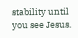stability until you see Jesus.